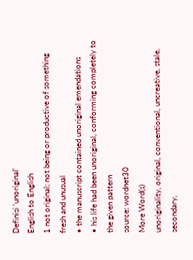Definisi 'unoriginal'
English to English
1 not original; not being or productive of something fresh and unusual
• the manuscript contained unoriginal emendations
• his life had been unoriginal, conforming completely to the given pattern
source: wordnet30
More Word(s)
unoriginality, original, conventional, uncreative, stale, secondary,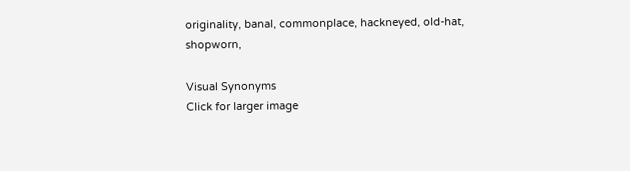originality, banal, commonplace, hackneyed, old-hat, shopworn,

Visual Synonyms
Click for larger image